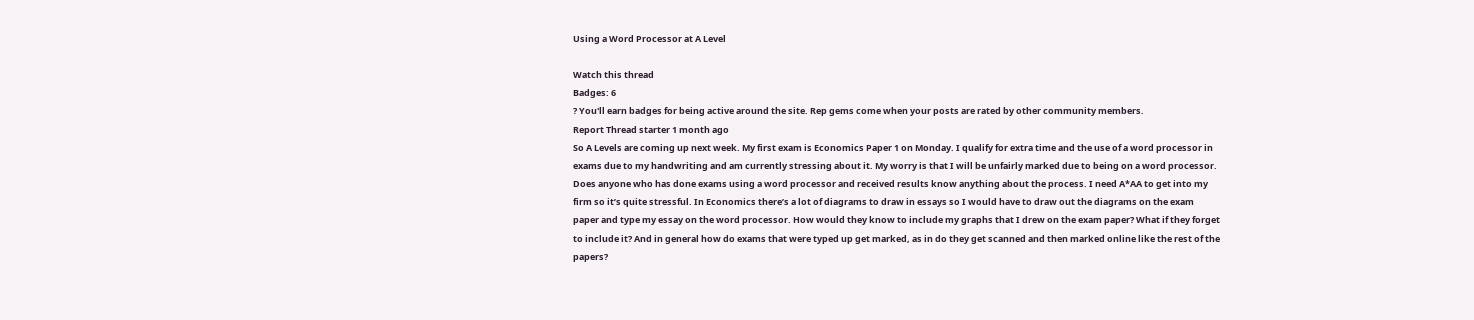Using a Word Processor at A Level

Watch this thread
Badges: 6
? You'll earn badges for being active around the site. Rep gems come when your posts are rated by other community members.
Report Thread starter 1 month ago
So A Levels are coming up next week. My first exam is Economics Paper 1 on Monday. I qualify for extra time and the use of a word processor in exams due to my handwriting and am currently stressing about it. My worry is that I will be unfairly marked due to being on a word processor. Does anyone who has done exams using a word processor and received results know anything about the process. I need A*AA to get into my firm so it’s quite stressful. In Economics there’s a lot of diagrams to draw in essays so I would have to draw out the diagrams on the exam paper and type my essay on the word processor. How would they know to include my graphs that I drew on the exam paper? What if they forget to include it? And in general how do exams that were typed up get marked, as in do they get scanned and then marked online like the rest of the papers?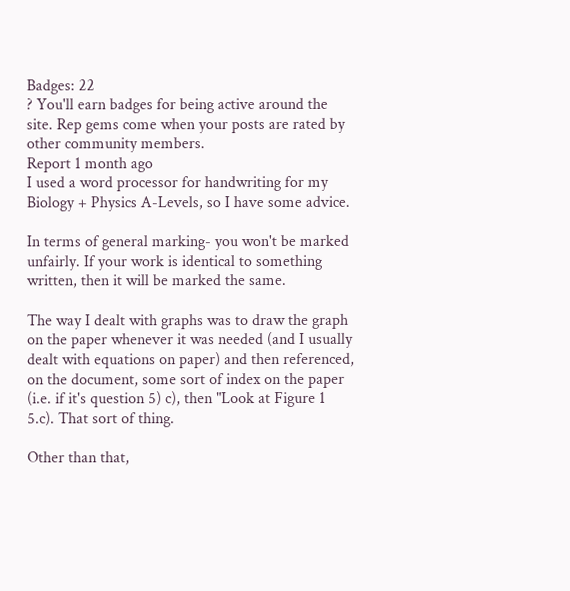Badges: 22
? You'll earn badges for being active around the site. Rep gems come when your posts are rated by other community members.
Report 1 month ago
I used a word processor for handwriting for my Biology + Physics A-Levels, so I have some advice.

In terms of general marking- you won't be marked unfairly. If your work is identical to something written, then it will be marked the same.

The way I dealt with graphs was to draw the graph on the paper whenever it was needed (and I usually dealt with equations on paper) and then referenced, on the document, some sort of index on the paper (i.e. if it's question 5) c), then "Look at Figure 1 5.c). That sort of thing.

Other than that,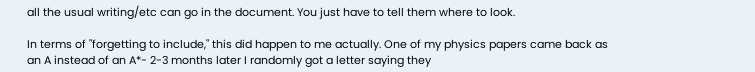all the usual writing/etc can go in the document. You just have to tell them where to look.

In terms of "forgetting to include," this did happen to me actually. One of my physics papers came back as an A instead of an A*- 2-3 months later I randomly got a letter saying they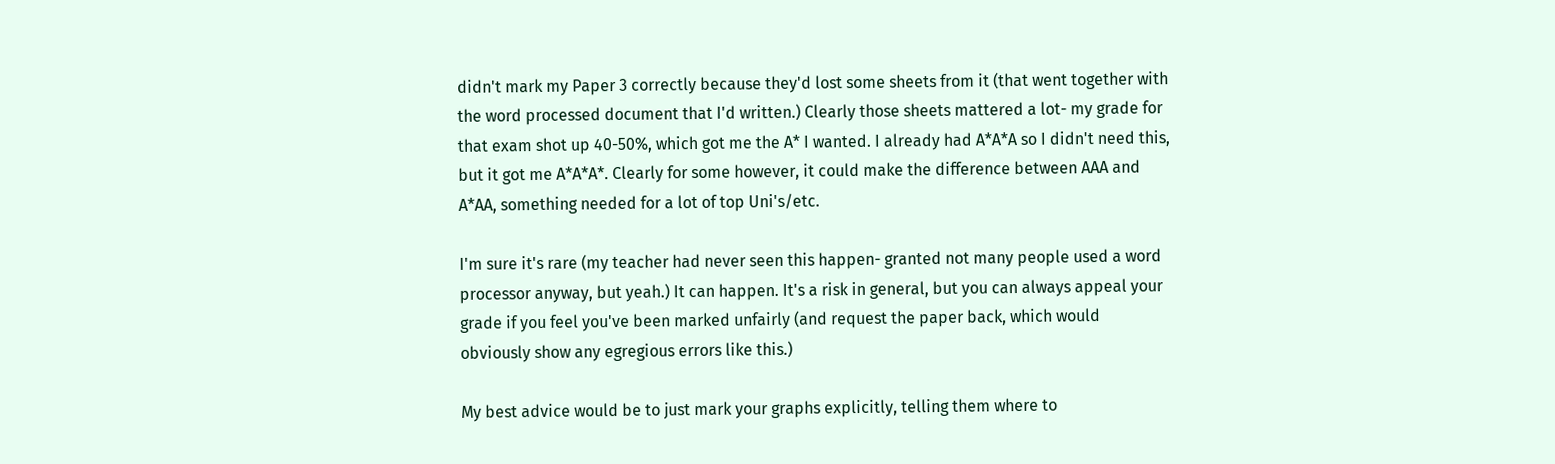didn't mark my Paper 3 correctly because they'd lost some sheets from it (that went together with the word processed document that I'd written.) Clearly those sheets mattered a lot- my grade for that exam shot up 40-50%, which got me the A* I wanted. I already had A*A*A so I didn't need this, but it got me A*A*A*. Clearly for some however, it could make the difference between AAA and A*AA, something needed for a lot of top Uni's/etc.

I'm sure it's rare (my teacher had never seen this happen- granted not many people used a word processor anyway, but yeah.) It can happen. It's a risk in general, but you can always appeal your grade if you feel you've been marked unfairly (and request the paper back, which would obviously show any egregious errors like this.)

My best advice would be to just mark your graphs explicitly, telling them where to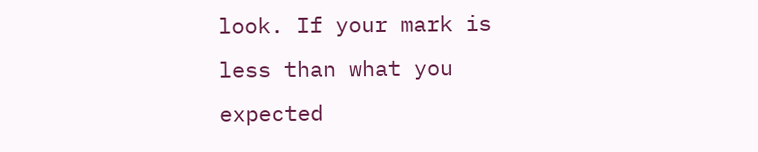look. If your mark is less than what you expected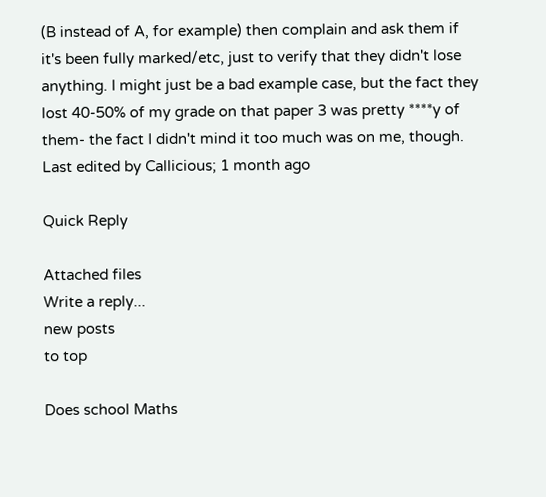(B instead of A, for example) then complain and ask them if it's been fully marked/etc, just to verify that they didn't lose anything. I might just be a bad example case, but the fact they lost 40-50% of my grade on that paper 3 was pretty ****y of them- the fact I didn't mind it too much was on me, though.
Last edited by Callicious; 1 month ago

Quick Reply

Attached files
Write a reply...
new posts
to top

Does school Maths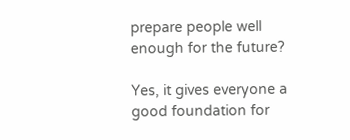prepare people well enough for the future?

Yes, it gives everyone a good foundation for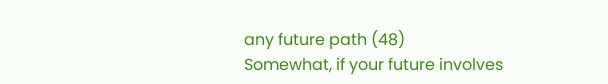any future path (48)
Somewhat, if your future involves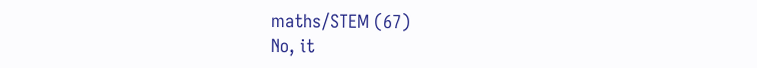maths/STEM (67)
No, it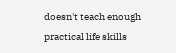doesn't teach enough practical life skills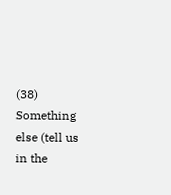(38)
Something else (tell us in the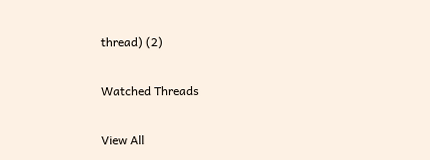thread) (2)

Watched Threads

View All